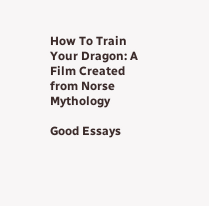How To Train Your Dragon: A Film Created from Norse Mythology

Good Essays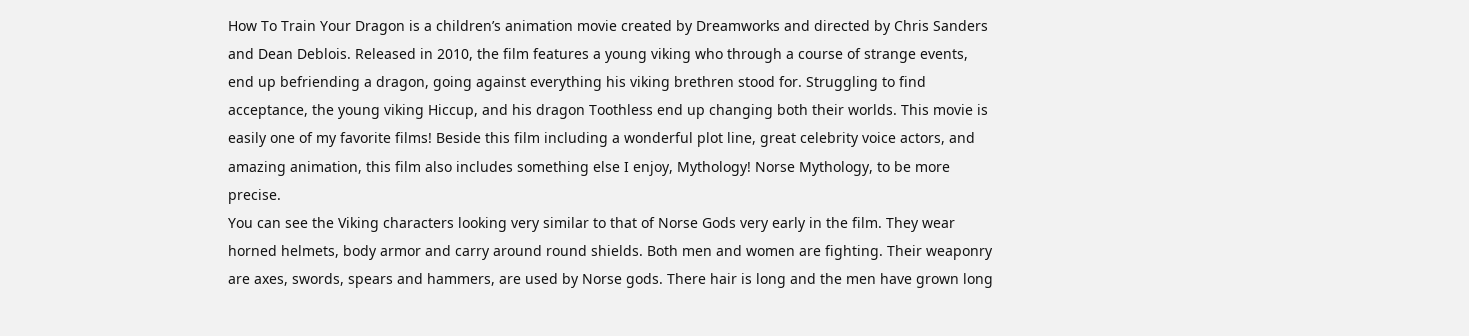How To Train Your Dragon is a children’s animation movie created by Dreamworks and directed by Chris Sanders and Dean Deblois. Released in 2010, the film features a young viking who through a course of strange events, end up befriending a dragon, going against everything his viking brethren stood for. Struggling to find acceptance, the young viking Hiccup, and his dragon Toothless end up changing both their worlds. This movie is easily one of my favorite films! Beside this film including a wonderful plot line, great celebrity voice actors, and amazing animation, this film also includes something else I enjoy, Mythology! Norse Mythology, to be more precise.
You can see the Viking characters looking very similar to that of Norse Gods very early in the film. They wear horned helmets, body armor and carry around round shields. Both men and women are fighting. Their weaponry are axes, swords, spears and hammers, are used by Norse gods. There hair is long and the men have grown long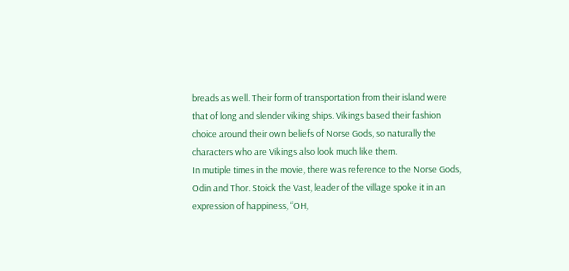breads as well. Their form of transportation from their island were that of long and slender viking ships. Vikings based their fashion choice around their own beliefs of Norse Gods, so naturally the characters who are Vikings also look much like them.
In mutiple times in the movie, there was reference to the Norse Gods, Odin and Thor. Stoick the Vast, leader of the village spoke it in an expression of happiness, “OH,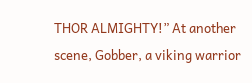THOR ALMIGHTY!” At another scene, Gobber, a viking warrior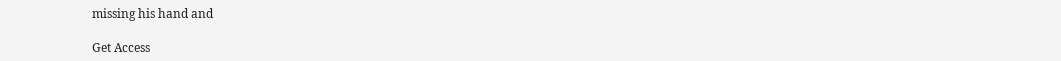missing his hand and

Get Access